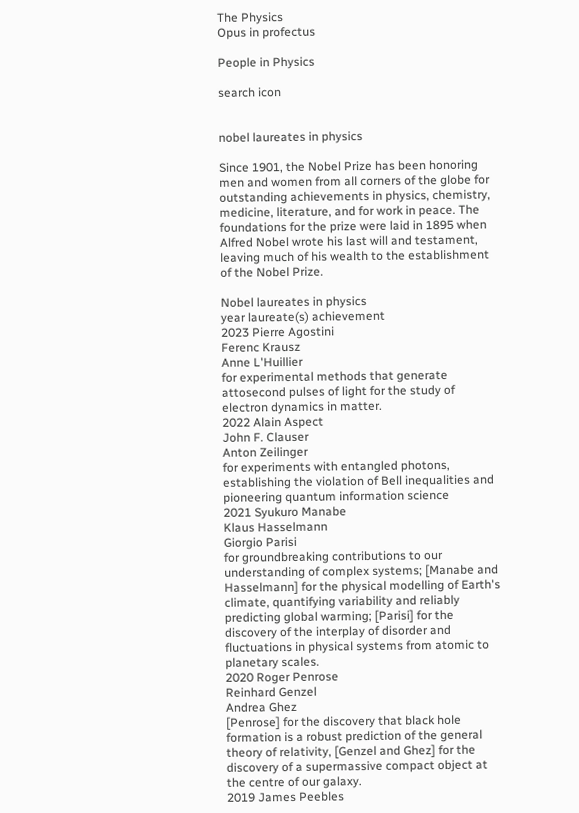The Physics
Opus in profectus

People in Physics

search icon


nobel laureates in physics

Since 1901, the Nobel Prize has been honoring men and women from all corners of the globe for outstanding achievements in physics, chemistry, medicine, literature, and for work in peace. The foundations for the prize were laid in 1895 when Alfred Nobel wrote his last will and testament, leaving much of his wealth to the establishment of the Nobel Prize.

Nobel laureates in physics
year laureate(s) achievement
2023 Pierre Agostini
Ferenc Krausz
Anne L'Huillier
for experimental methods that generate attosecond pulses of light for the study of electron dynamics in matter.
2022 Alain Aspect
John F. Clauser
Anton Zeilinger
for experiments with entangled photons, establishing the violation of Bell inequalities and pioneering quantum information science
2021 Syukuro Manabe
Klaus Hasselmann
Giorgio Parisi
for groundbreaking contributions to our understanding of complex systems; [Manabe and Hasselmann] for the physical modelling of Earth's climate, quantifying variability and reliably predicting global warming; [Parisi] for the discovery of the interplay of disorder and fluctuations in physical systems from atomic to planetary scales.
2020 Roger Penrose
Reinhard Genzel
Andrea Ghez
[Penrose] for the discovery that black hole formation is a robust prediction of the general theory of relativity, [Genzel and Ghez] for the discovery of a supermassive compact object at the centre of our galaxy.
2019 James Peebles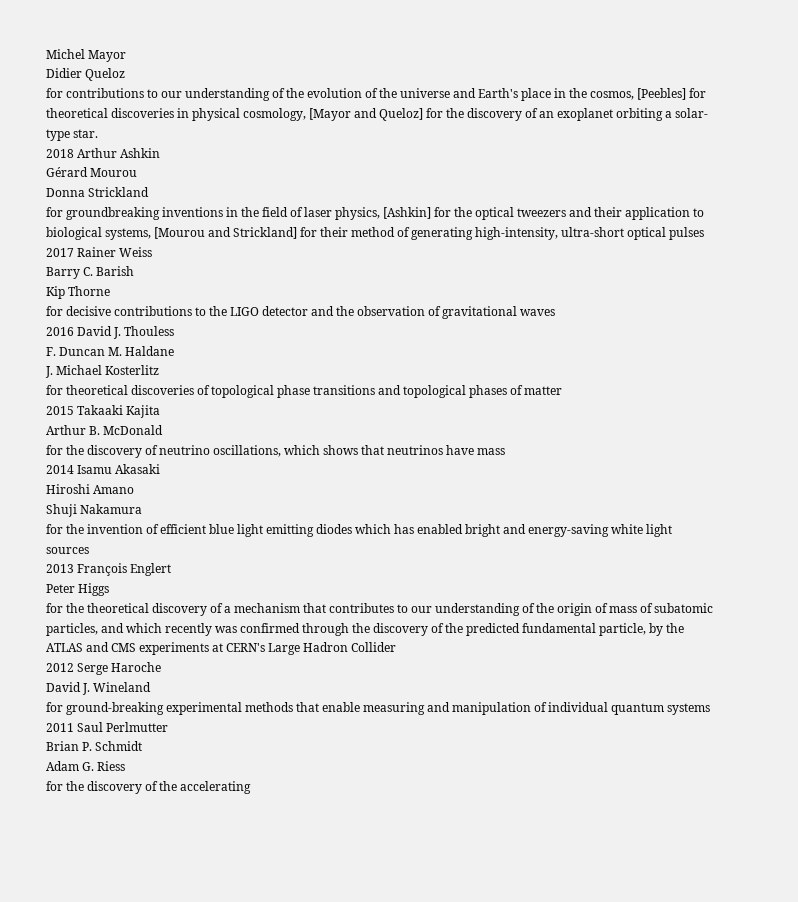Michel Mayor
Didier Queloz
for contributions to our understanding of the evolution of the universe and Earth's place in the cosmos, [Peebles] for theoretical discoveries in physical cosmology, [Mayor and Queloz] for the discovery of an exoplanet orbiting a solar-type star.
2018 Arthur Ashkin
Gérard Mourou
Donna Strickland
for groundbreaking inventions in the field of laser physics, [Ashkin] for the optical tweezers and their application to biological systems, [Mourou and Strickland] for their method of generating high-intensity, ultra-short optical pulses
2017 Rainer Weiss
Barry C. Barish
Kip Thorne
for decisive contributions to the LIGO detector and the observation of gravitational waves
2016 David J. Thouless
F. Duncan M. Haldane
J. Michael Kosterlitz
for theoretical discoveries of topological phase transitions and topological phases of matter
2015 Takaaki Kajita
Arthur B. McDonald
for the discovery of neutrino oscillations, which shows that neutrinos have mass
2014 Isamu Akasaki
Hiroshi Amano
Shuji Nakamura
for the invention of efficient blue light emitting diodes which has enabled bright and energy-saving white light sources
2013 François Englert
Peter Higgs
for the theoretical discovery of a mechanism that contributes to our understanding of the origin of mass of subatomic particles, and which recently was confirmed through the discovery of the predicted fundamental particle, by the ATLAS and CMS experiments at CERN's Large Hadron Collider
2012 Serge Haroche
David J. Wineland
for ground-breaking experimental methods that enable measuring and manipulation of individual quantum systems
2011 Saul Perlmutter
Brian P. Schmidt
Adam G. Riess
for the discovery of the accelerating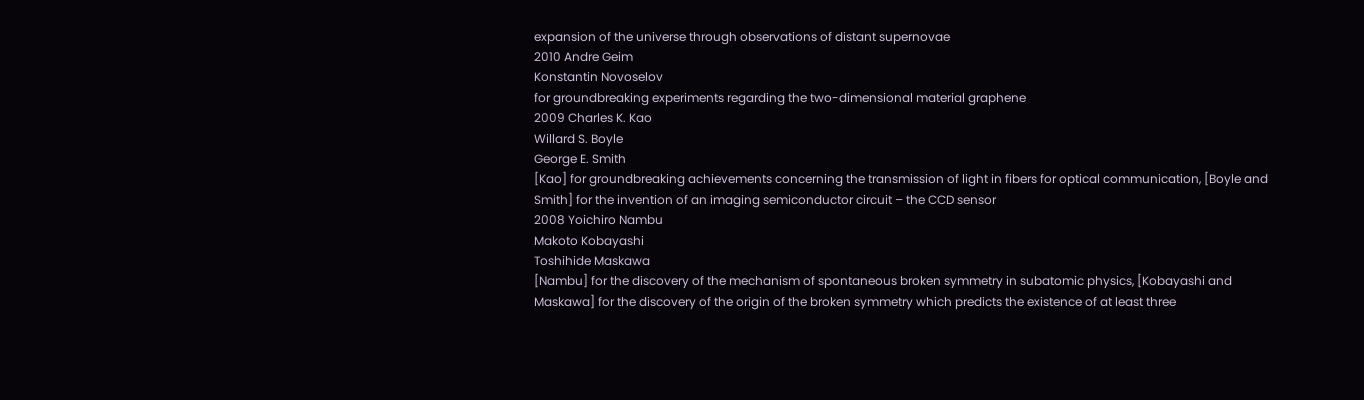expansion of the universe through observations of distant supernovae
2010 Andre Geim
Konstantin Novoselov
for groundbreaking experiments regarding the two-dimensional material graphene
2009 Charles K. Kao
Willard S. Boyle
George E. Smith
[Kao] for groundbreaking achievements concerning the transmission of light in fibers for optical communication, [Boyle and Smith] for the invention of an imaging semiconductor circuit – the CCD sensor
2008 Yoichiro Nambu
Makoto Kobayashi
Toshihide Maskawa
[Nambu] for the discovery of the mechanism of spontaneous broken symmetry in subatomic physics, [Kobayashi and Maskawa] for the discovery of the origin of the broken symmetry which predicts the existence of at least three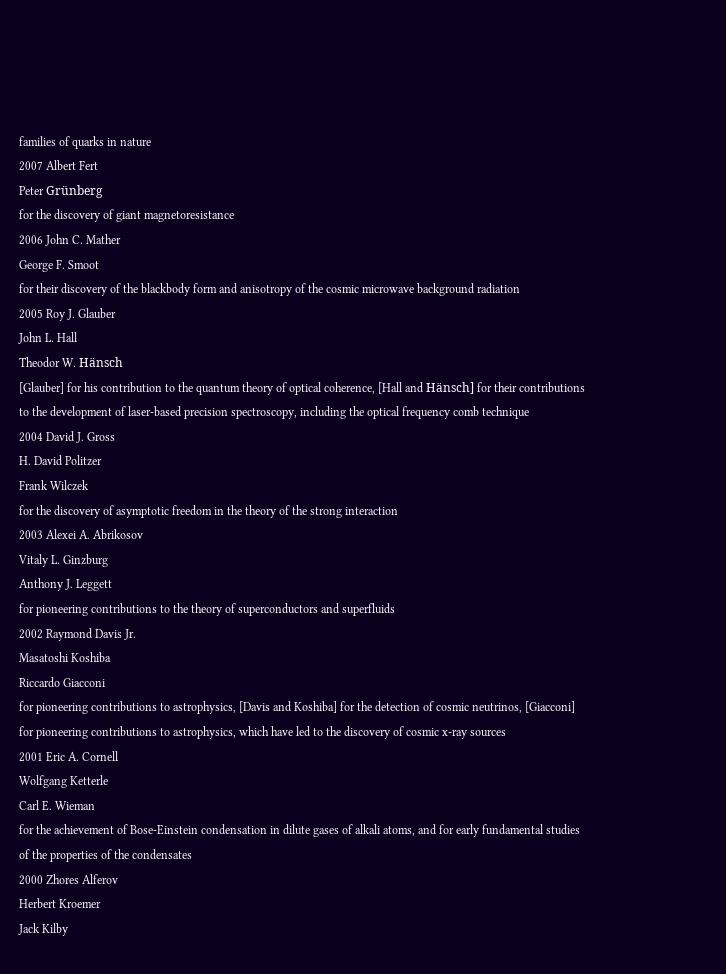families of quarks in nature
2007 Albert Fert
Peter Grünberg
for the discovery of giant magnetoresistance
2006 John C. Mather
George F. Smoot
for their discovery of the blackbody form and anisotropy of the cosmic microwave background radiation
2005 Roy J. Glauber
John L. Hall
Theodor W. Hänsch
[Glauber] for his contribution to the quantum theory of optical coherence, [Hall and Hänsch] for their contributions to the development of laser-based precision spectroscopy, including the optical frequency comb technique
2004 David J. Gross
H. David Politzer
Frank Wilczek
for the discovery of asymptotic freedom in the theory of the strong interaction
2003 Alexei A. Abrikosov
Vitaly L. Ginzburg
Anthony J. Leggett
for pioneering contributions to the theory of superconductors and superfluids
2002 Raymond Davis Jr.
Masatoshi Koshiba
Riccardo Giacconi
for pioneering contributions to astrophysics, [Davis and Koshiba] for the detection of cosmic neutrinos, [Giacconi] for pioneering contributions to astrophysics, which have led to the discovery of cosmic x-ray sources
2001 Eric A. Cornell
Wolfgang Ketterle
Carl E. Wieman
for the achievement of Bose-Einstein condensation in dilute gases of alkali atoms, and for early fundamental studies of the properties of the condensates
2000 Zhores Alferov
Herbert Kroemer
Jack Kilby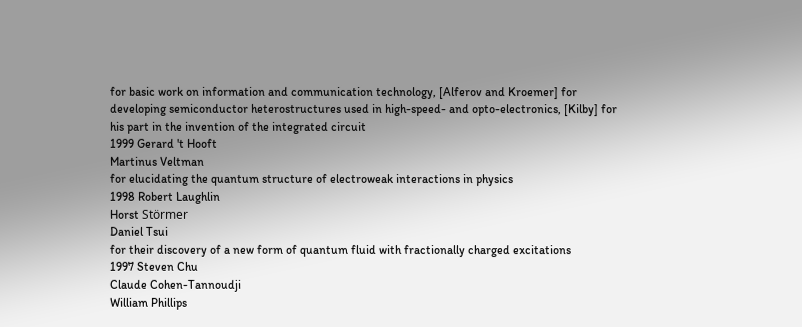for basic work on information and communication technology, [Alferov and Kroemer] for developing semiconductor heterostructures used in high-speed- and opto-electronics, [Kilby] for his part in the invention of the integrated circuit
1999 Gerard 't Hooft
Martinus Veltman
for elucidating the quantum structure of electroweak interactions in physics
1998 Robert Laughlin
Horst Störmer
Daniel Tsui
for their discovery of a new form of quantum fluid with fractionally charged excitations
1997 Steven Chu
Claude Cohen-Tannoudji
William Phillips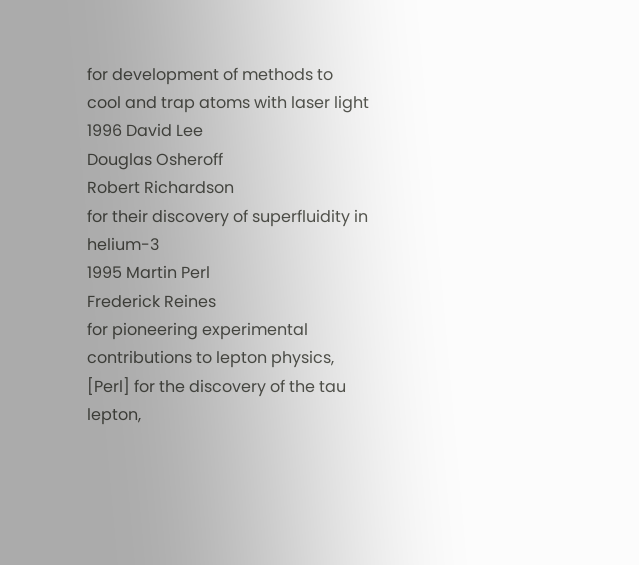for development of methods to cool and trap atoms with laser light
1996 David Lee
Douglas Osheroff
Robert Richardson
for their discovery of superfluidity in helium-3
1995 Martin Perl
Frederick Reines
for pioneering experimental contributions to lepton physics, [Perl] for the discovery of the tau lepton,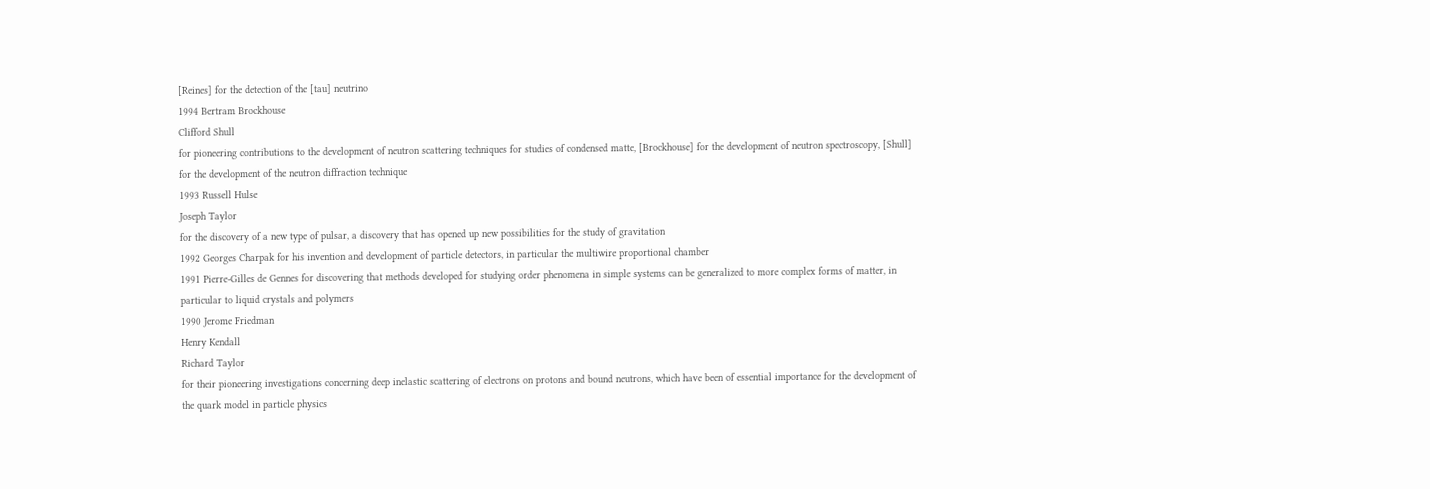[Reines] for the detection of the [tau] neutrino
1994 Bertram Brockhouse
Clifford Shull
for pioneering contributions to the development of neutron scattering techniques for studies of condensed matte, [Brockhouse] for the development of neutron spectroscopy, [Shull] for the development of the neutron diffraction technique
1993 Russell Hulse
Joseph Taylor
for the discovery of a new type of pulsar, a discovery that has opened up new possibilities for the study of gravitation
1992 Georges Charpak for his invention and development of particle detectors, in particular the multiwire proportional chamber
1991 Pierre-Gilles de Gennes for discovering that methods developed for studying order phenomena in simple systems can be generalized to more complex forms of matter, in particular to liquid crystals and polymers
1990 Jerome Friedman
Henry Kendall
Richard Taylor
for their pioneering investigations concerning deep inelastic scattering of electrons on protons and bound neutrons, which have been of essential importance for the development of the quark model in particle physics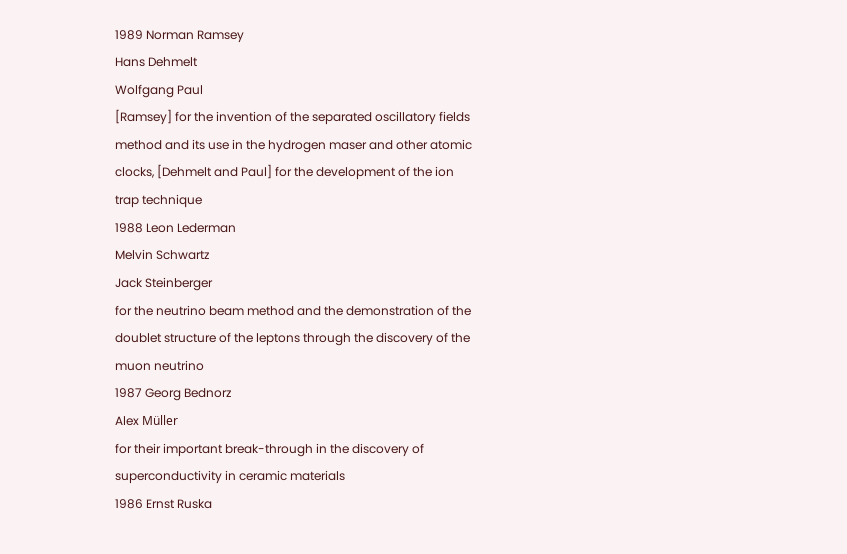1989 Norman Ramsey
Hans Dehmelt
Wolfgang Paul
[Ramsey] for the invention of the separated oscillatory fields method and its use in the hydrogen maser and other atomic clocks, [Dehmelt and Paul] for the development of the ion trap technique
1988 Leon Lederman
Melvin Schwartz
Jack Steinberger
for the neutrino beam method and the demonstration of the doublet structure of the leptons through the discovery of the muon neutrino
1987 Georg Bednorz
Alex Müller
for their important break-through in the discovery of superconductivity in ceramic materials
1986 Ernst Ruska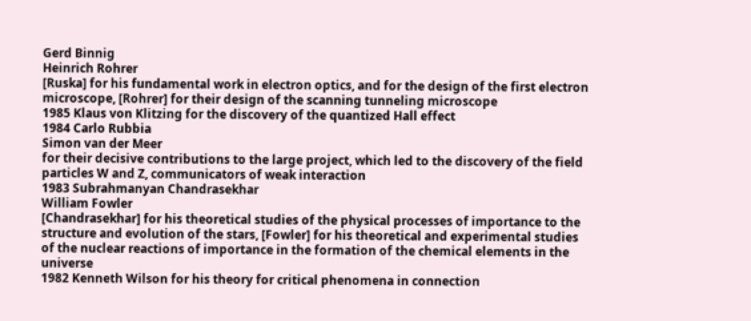Gerd Binnig
Heinrich Rohrer
[Ruska] for his fundamental work in electron optics, and for the design of the first electron microscope, [Rohrer] for their design of the scanning tunneling microscope
1985 Klaus von Klitzing for the discovery of the quantized Hall effect
1984 Carlo Rubbia
Simon van der Meer
for their decisive contributions to the large project, which led to the discovery of the field particles W and Z, communicators of weak interaction
1983 Subrahmanyan Chandrasekhar
William Fowler
[Chandrasekhar] for his theoretical studies of the physical processes of importance to the structure and evolution of the stars, [Fowler] for his theoretical and experimental studies of the nuclear reactions of importance in the formation of the chemical elements in the universe
1982 Kenneth Wilson for his theory for critical phenomena in connection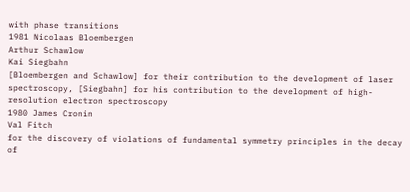with phase transitions
1981 Nicolaas Bloembergen
Arthur Schawlow
Kai Siegbahn
[Bloembergen and Schawlow] for their contribution to the development of laser spectroscopy, [Siegbahn] for his contribution to the development of high-resolution electron spectroscopy
1980 James Cronin
Val Fitch
for the discovery of violations of fundamental symmetry principles in the decay of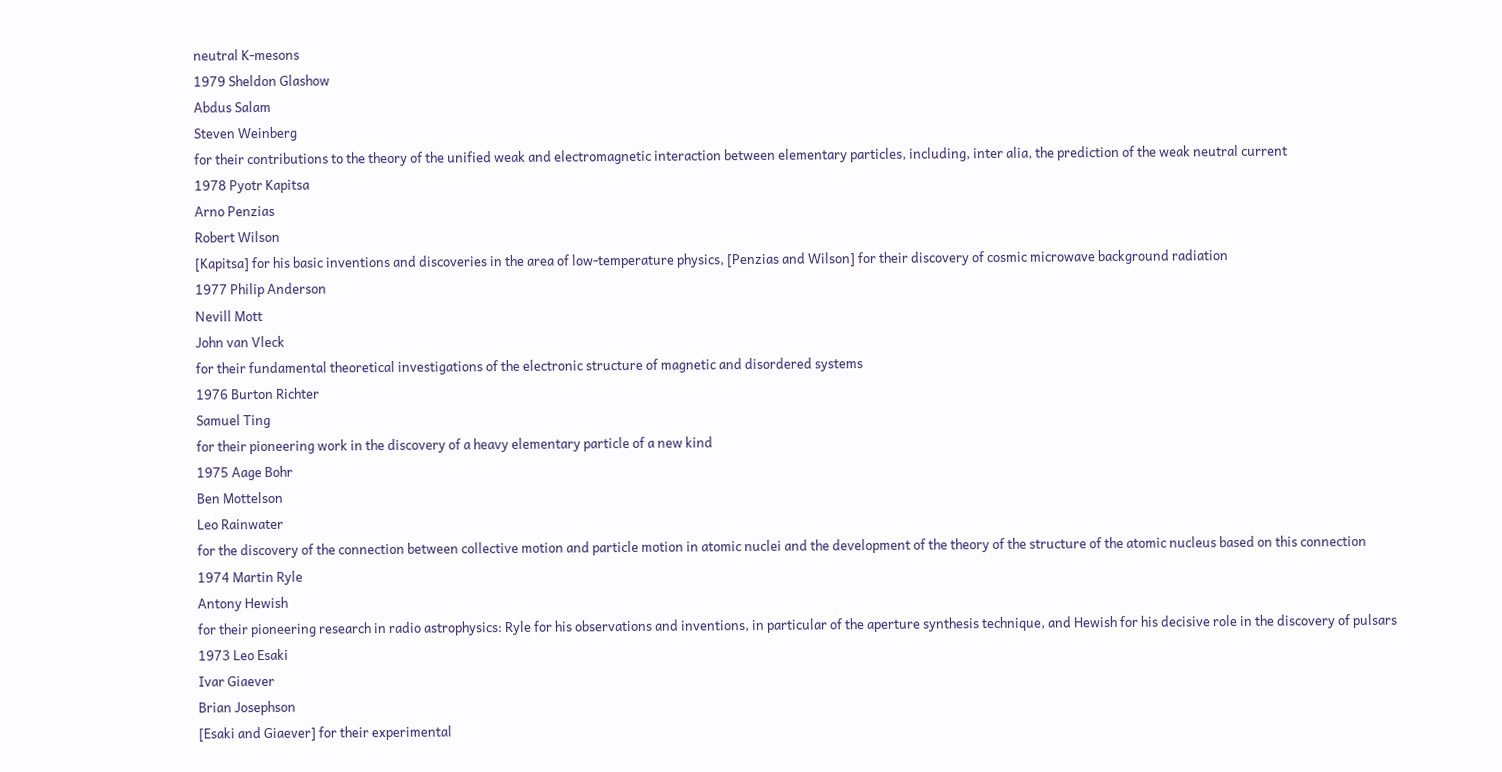neutral K-mesons
1979 Sheldon Glashow
Abdus Salam
Steven Weinberg
for their contributions to the theory of the unified weak and electromagnetic interaction between elementary particles, including, inter alia, the prediction of the weak neutral current
1978 Pyotr Kapitsa
Arno Penzias
Robert Wilson
[Kapitsa] for his basic inventions and discoveries in the area of low-temperature physics, [Penzias and Wilson] for their discovery of cosmic microwave background radiation
1977 Philip Anderson
Nevill Mott
John van Vleck
for their fundamental theoretical investigations of the electronic structure of magnetic and disordered systems
1976 Burton Richter
Samuel Ting
for their pioneering work in the discovery of a heavy elementary particle of a new kind
1975 Aage Bohr
Ben Mottelson
Leo Rainwater
for the discovery of the connection between collective motion and particle motion in atomic nuclei and the development of the theory of the structure of the atomic nucleus based on this connection
1974 Martin Ryle
Antony Hewish
for their pioneering research in radio astrophysics: Ryle for his observations and inventions, in particular of the aperture synthesis technique, and Hewish for his decisive role in the discovery of pulsars
1973 Leo Esaki
Ivar Giaever
Brian Josephson
[Esaki and Giaever] for their experimental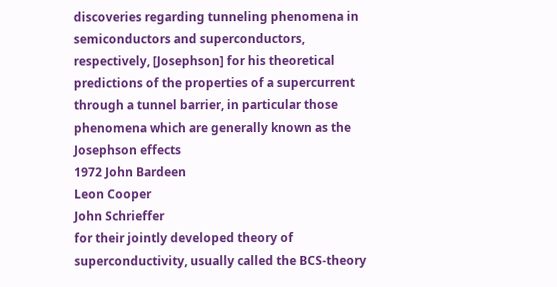discoveries regarding tunneling phenomena in semiconductors and superconductors, respectively, [Josephson] for his theoretical predictions of the properties of a supercurrent through a tunnel barrier, in particular those phenomena which are generally known as the Josephson effects
1972 John Bardeen
Leon Cooper
John Schrieffer
for their jointly developed theory of superconductivity, usually called the BCS-theory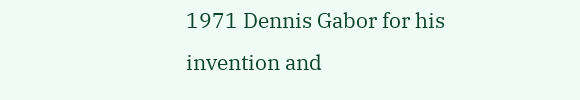1971 Dennis Gabor for his invention and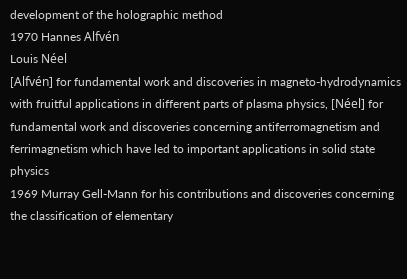development of the holographic method
1970 Hannes Alfvén
Louis Néel
[Alfvén] for fundamental work and discoveries in magneto-hydrodynamics with fruitful applications in different parts of plasma physics, [Néel] for fundamental work and discoveries concerning antiferromagnetism and ferrimagnetism which have led to important applications in solid state physics
1969 Murray Gell-Mann for his contributions and discoveries concerning the classification of elementary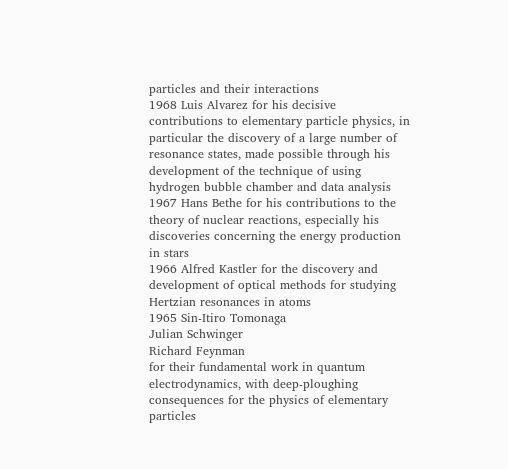particles and their interactions
1968 Luis Alvarez for his decisive contributions to elementary particle physics, in particular the discovery of a large number of resonance states, made possible through his development of the technique of using hydrogen bubble chamber and data analysis
1967 Hans Bethe for his contributions to the theory of nuclear reactions, especially his discoveries concerning the energy production in stars
1966 Alfred Kastler for the discovery and development of optical methods for studying Hertzian resonances in atoms
1965 Sin-Itiro Tomonaga
Julian Schwinger
Richard Feynman
for their fundamental work in quantum electrodynamics, with deep-ploughing consequences for the physics of elementary particles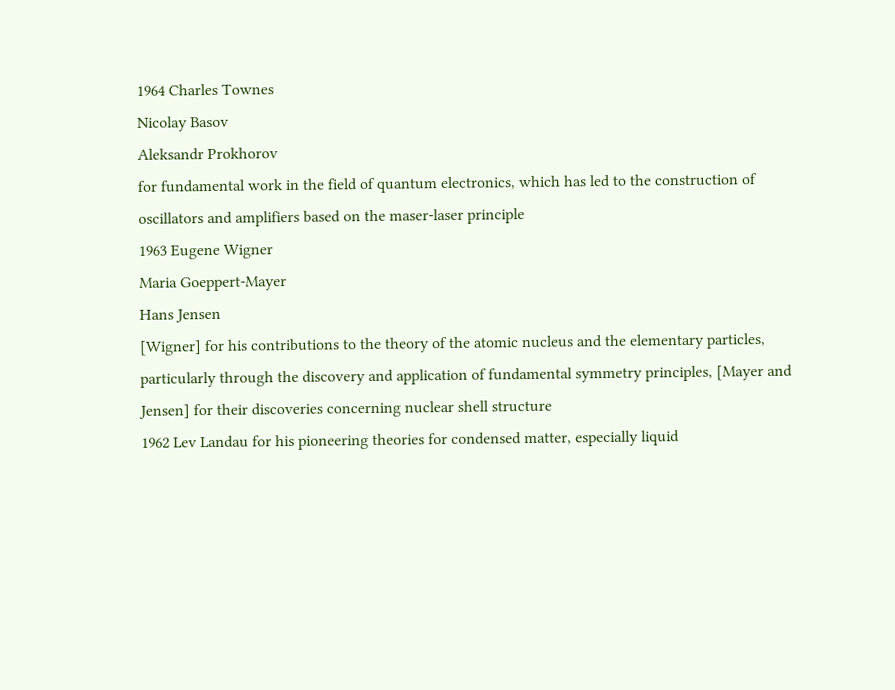1964 Charles Townes
Nicolay Basov
Aleksandr Prokhorov
for fundamental work in the field of quantum electronics, which has led to the construction of oscillators and amplifiers based on the maser-laser principle
1963 Eugene Wigner
Maria Goeppert-Mayer
Hans Jensen
[Wigner] for his contributions to the theory of the atomic nucleus and the elementary particles, particularly through the discovery and application of fundamental symmetry principles, [Mayer and Jensen] for their discoveries concerning nuclear shell structure
1962 Lev Landau for his pioneering theories for condensed matter, especially liquid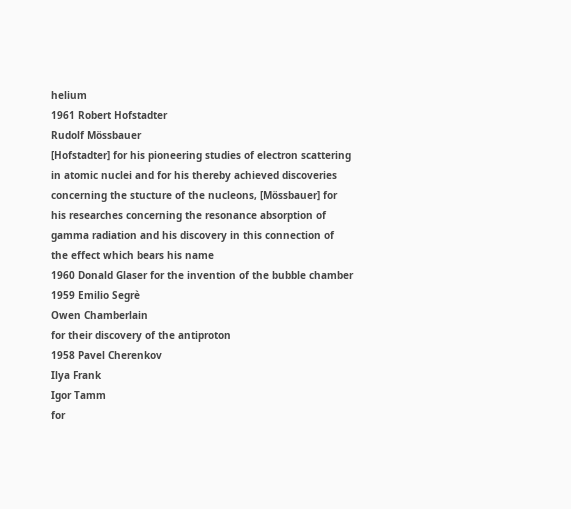helium
1961 Robert Hofstadter
Rudolf Mössbauer
[Hofstadter] for his pioneering studies of electron scattering in atomic nuclei and for his thereby achieved discoveries concerning the stucture of the nucleons, [Mössbauer] for his researches concerning the resonance absorption of gamma radiation and his discovery in this connection of the effect which bears his name
1960 Donald Glaser for the invention of the bubble chamber
1959 Emilio Segrè
Owen Chamberlain
for their discovery of the antiproton
1958 Pavel Cherenkov
Ilya Frank
Igor Tamm
for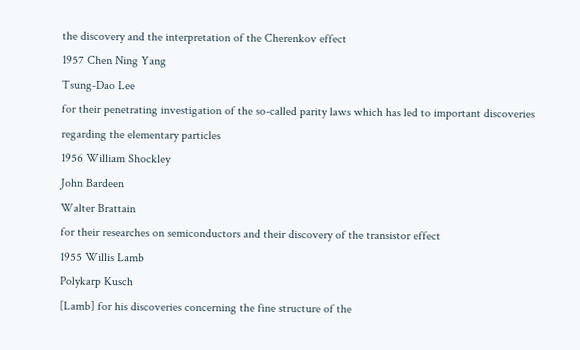the discovery and the interpretation of the Cherenkov effect
1957 Chen Ning Yang
Tsung-Dao Lee
for their penetrating investigation of the so-called parity laws which has led to important discoveries regarding the elementary particles
1956 William Shockley
John Bardeen
Walter Brattain
for their researches on semiconductors and their discovery of the transistor effect
1955 Willis Lamb
Polykarp Kusch
[Lamb] for his discoveries concerning the fine structure of the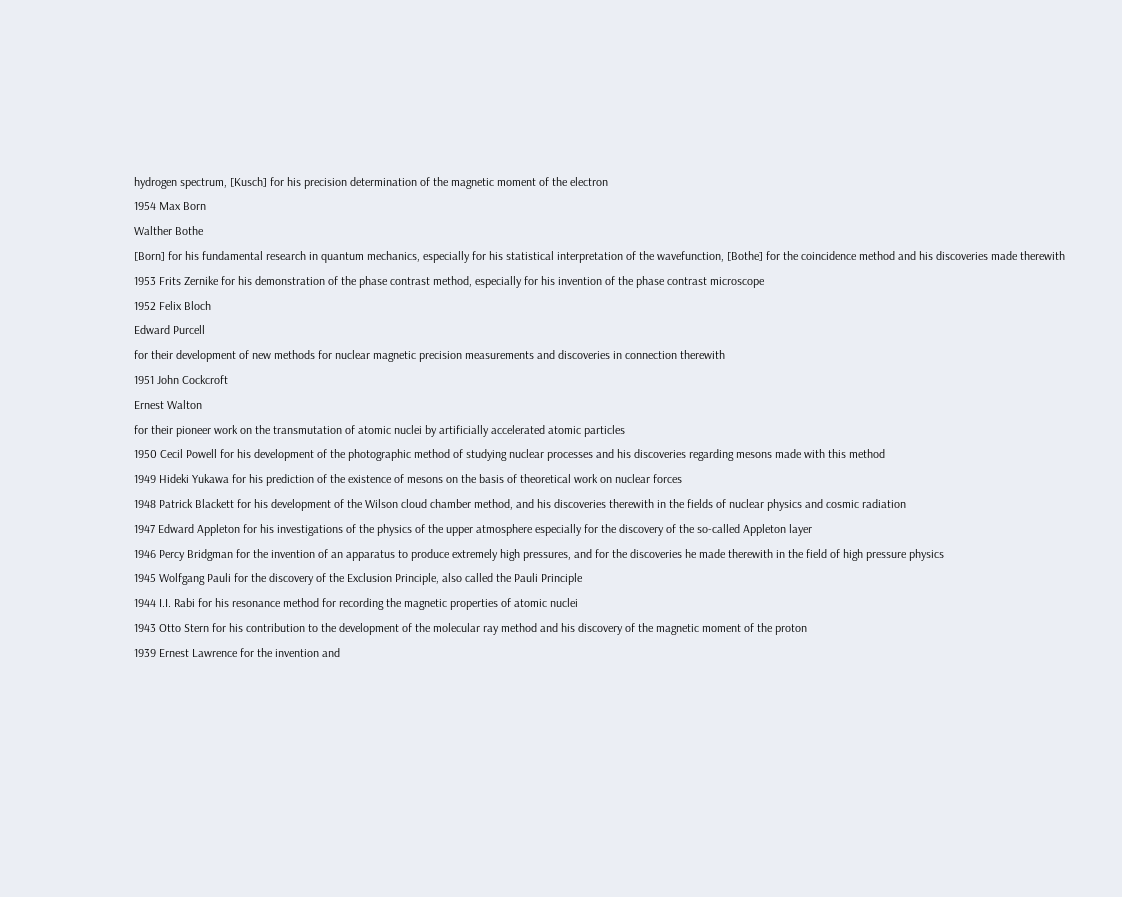hydrogen spectrum, [Kusch] for his precision determination of the magnetic moment of the electron
1954 Max Born
Walther Bothe
[Born] for his fundamental research in quantum mechanics, especially for his statistical interpretation of the wavefunction, [Bothe] for the coincidence method and his discoveries made therewith
1953 Frits Zernike for his demonstration of the phase contrast method, especially for his invention of the phase contrast microscope
1952 Felix Bloch
Edward Purcell
for their development of new methods for nuclear magnetic precision measurements and discoveries in connection therewith
1951 John Cockcroft
Ernest Walton
for their pioneer work on the transmutation of atomic nuclei by artificially accelerated atomic particles
1950 Cecil Powell for his development of the photographic method of studying nuclear processes and his discoveries regarding mesons made with this method
1949 Hideki Yukawa for his prediction of the existence of mesons on the basis of theoretical work on nuclear forces
1948 Patrick Blackett for his development of the Wilson cloud chamber method, and his discoveries therewith in the fields of nuclear physics and cosmic radiation
1947 Edward Appleton for his investigations of the physics of the upper atmosphere especially for the discovery of the so-called Appleton layer
1946 Percy Bridgman for the invention of an apparatus to produce extremely high pressures, and for the discoveries he made therewith in the field of high pressure physics
1945 Wolfgang Pauli for the discovery of the Exclusion Principle, also called the Pauli Principle
1944 I.I. Rabi for his resonance method for recording the magnetic properties of atomic nuclei
1943 Otto Stern for his contribution to the development of the molecular ray method and his discovery of the magnetic moment of the proton
1939 Ernest Lawrence for the invention and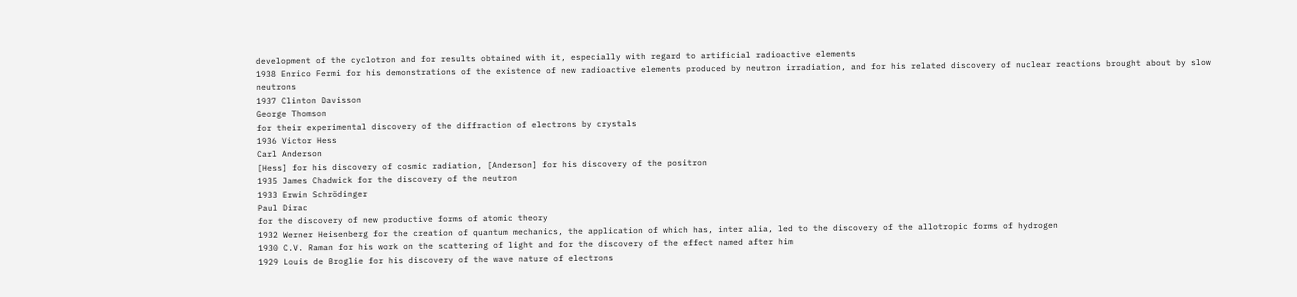development of the cyclotron and for results obtained with it, especially with regard to artificial radioactive elements
1938 Enrico Fermi for his demonstrations of the existence of new radioactive elements produced by neutron irradiation, and for his related discovery of nuclear reactions brought about by slow neutrons
1937 Clinton Davisson
George Thomson
for their experimental discovery of the diffraction of electrons by crystals
1936 Victor Hess
Carl Anderson
[Hess] for his discovery of cosmic radiation, [Anderson] for his discovery of the positron
1935 James Chadwick for the discovery of the neutron
1933 Erwin Schrödinger
Paul Dirac
for the discovery of new productive forms of atomic theory
1932 Werner Heisenberg for the creation of quantum mechanics, the application of which has, inter alia, led to the discovery of the allotropic forms of hydrogen
1930 C.V. Raman for his work on the scattering of light and for the discovery of the effect named after him
1929 Louis de Broglie for his discovery of the wave nature of electrons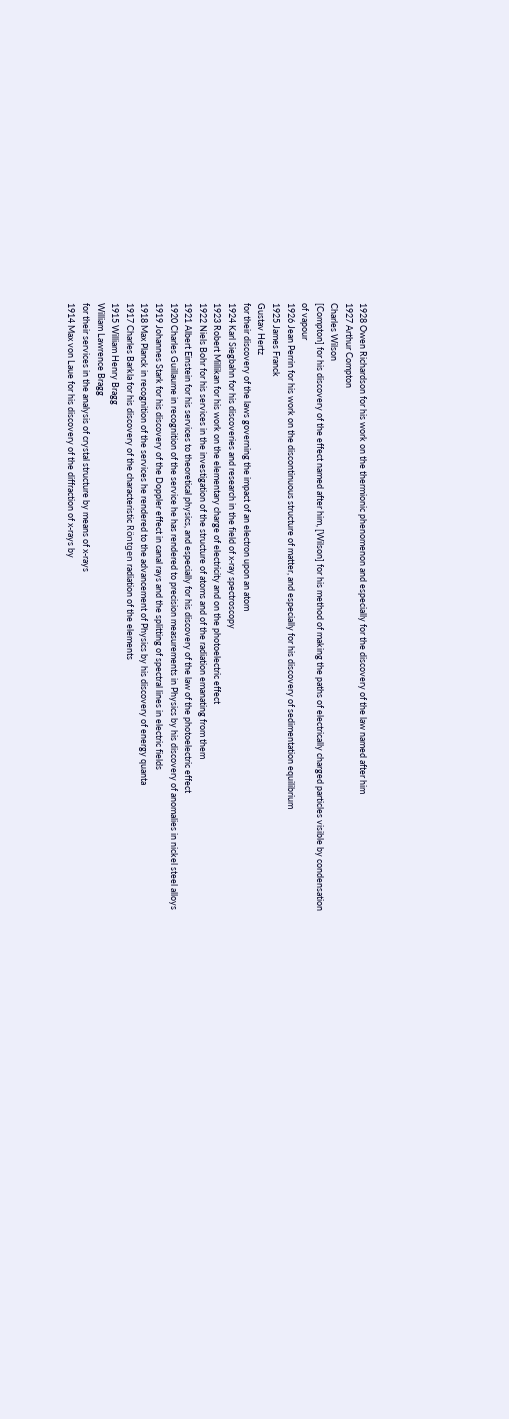1928 Owen Richardson for his work on the thermionic phenomenon and especially for the discovery of the law named after him
1927 Arthur Compton
Charles Wilson
[Compton] for his discovery of the effect named after him, [Wilson] for his method of making the paths of electrically charged particles visible by condensation of vapour
1926 Jean Perrin for his work on the discontinuous structure of matter, and especially for his discovery of sedimentation equilibrium
1925 James Franck
Gustav Hertz
for their discovery of the laws governing the impact of an electron upon an atom
1924 Karl Siegbahn for his discoveries and research in the field of x-ray spectroscopy
1923 Robert Millikan for his work on the elementary charge of electricity and on the photoelectric effect
1922 Niels Bohr for his services in the investigation of the structure of atoms and of the radiation emanating from them
1921 Albert Einstein for his services to theoretical physics, and especially for his discovery of the law of the photoelectric effect
1920 Charles Guillaume in recognition of the service he has rendered to precision measurements in Physics by his discovery of anomalies in nickel steel alloys
1919 Johannes Stark for his discovery of the Doppler effect in canal rays and the splitting of spectral lines in electric fields
1918 Max Planck in recognition of the services he rendered to the advancement of Physics by his discovery of energy quanta
1917 Charles Barkla for his discovery of the characteristic Röntgen radiation of the elements
1915 William Henry Bragg
William Lawrence Bragg
for their services in the analysis of crystal structure by means of x-rays
1914 Max von Laue for his discovery of the diffraction of x-rays by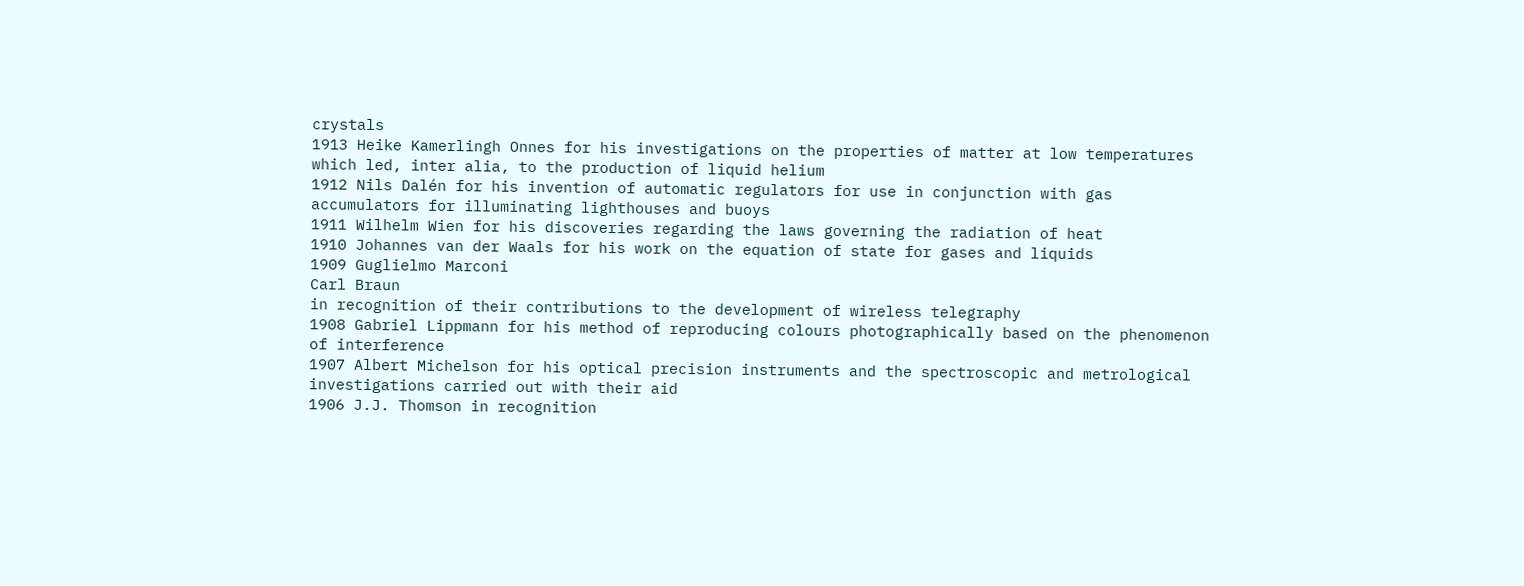crystals
1913 Heike Kamerlingh Onnes for his investigations on the properties of matter at low temperatures which led, inter alia, to the production of liquid helium
1912 Nils Dalén for his invention of automatic regulators for use in conjunction with gas accumulators for illuminating lighthouses and buoys
1911 Wilhelm Wien for his discoveries regarding the laws governing the radiation of heat
1910 Johannes van der Waals for his work on the equation of state for gases and liquids
1909 Guglielmo Marconi
Carl Braun
in recognition of their contributions to the development of wireless telegraphy
1908 Gabriel Lippmann for his method of reproducing colours photographically based on the phenomenon of interference
1907 Albert Michelson for his optical precision instruments and the spectroscopic and metrological investigations carried out with their aid
1906 J.J. Thomson in recognition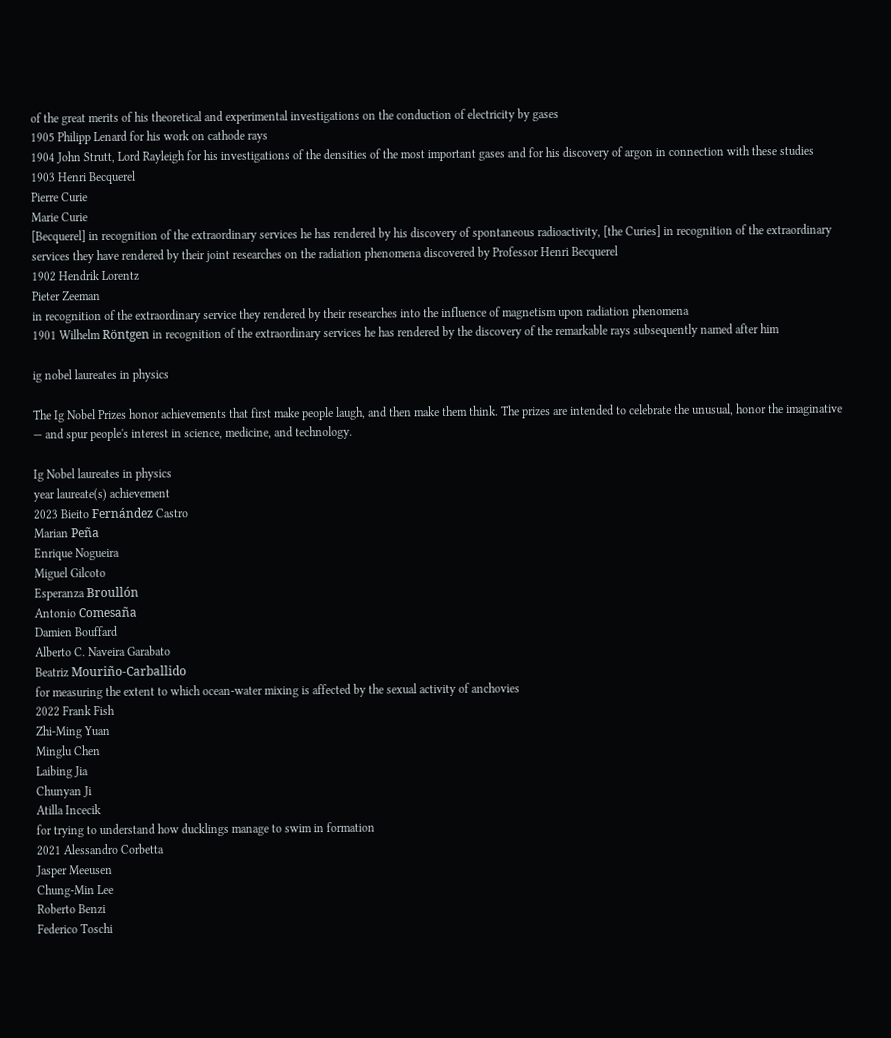of the great merits of his theoretical and experimental investigations on the conduction of electricity by gases
1905 Philipp Lenard for his work on cathode rays
1904 John Strutt, Lord Rayleigh for his investigations of the densities of the most important gases and for his discovery of argon in connection with these studies
1903 Henri Becquerel
Pierre Curie
Marie Curie
[Becquerel] in recognition of the extraordinary services he has rendered by his discovery of spontaneous radioactivity, [the Curies] in recognition of the extraordinary services they have rendered by their joint researches on the radiation phenomena discovered by Professor Henri Becquerel
1902 Hendrik Lorentz
Pieter Zeeman
in recognition of the extraordinary service they rendered by their researches into the influence of magnetism upon radiation phenomena
1901 Wilhelm Röntgen in recognition of the extraordinary services he has rendered by the discovery of the remarkable rays subsequently named after him

ig nobel laureates in physics

The Ig Nobel Prizes honor achievements that first make people laugh, and then make them think. The prizes are intended to celebrate the unusual, honor the imaginative — and spur people's interest in science, medicine, and technology.

Ig Nobel laureates in physics
year laureate(s) achievement
2023 Bieito Fernández Castro
Marian Peña
Enrique Nogueira
Miguel Gilcoto
Esperanza Broullón
Antonio Comesaña
Damien Bouffard
Alberto C. Naveira Garabato
Beatriz Mouriño-Carballido
for measuring the extent to which ocean-water mixing is affected by the sexual activity of anchovies
2022 Frank Fish
Zhi-Ming Yuan
Minglu Chen
Laibing Jia
Chunyan Ji
Atilla Incecik
for trying to understand how ducklings manage to swim in formation
2021 Alessandro Corbetta
Jasper Meeusen
Chung-Min Lee
Roberto Benzi
Federico Toschi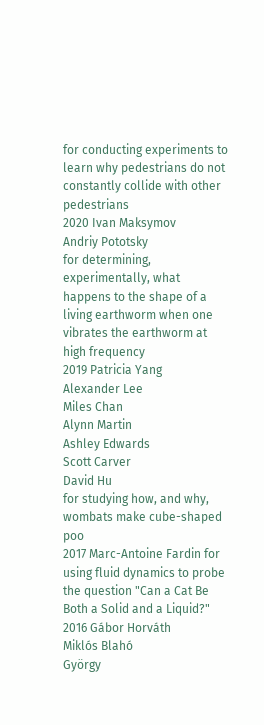for conducting experiments to learn why pedestrians do not constantly collide with other pedestrians
2020 Ivan Maksymov
Andriy Pototsky
for determining, experimentally, what happens to the shape of a living earthworm when one vibrates the earthworm at high frequency
2019 Patricia Yang
Alexander Lee
Miles Chan
Alynn Martin
Ashley Edwards
Scott Carver
David Hu
for studying how, and why, wombats make cube-shaped poo
2017 Marc-Antoine Fardin for using fluid dynamics to probe the question "Can a Cat Be Both a Solid and a Liquid?"
2016 Gábor Horváth
Miklós Blahó
György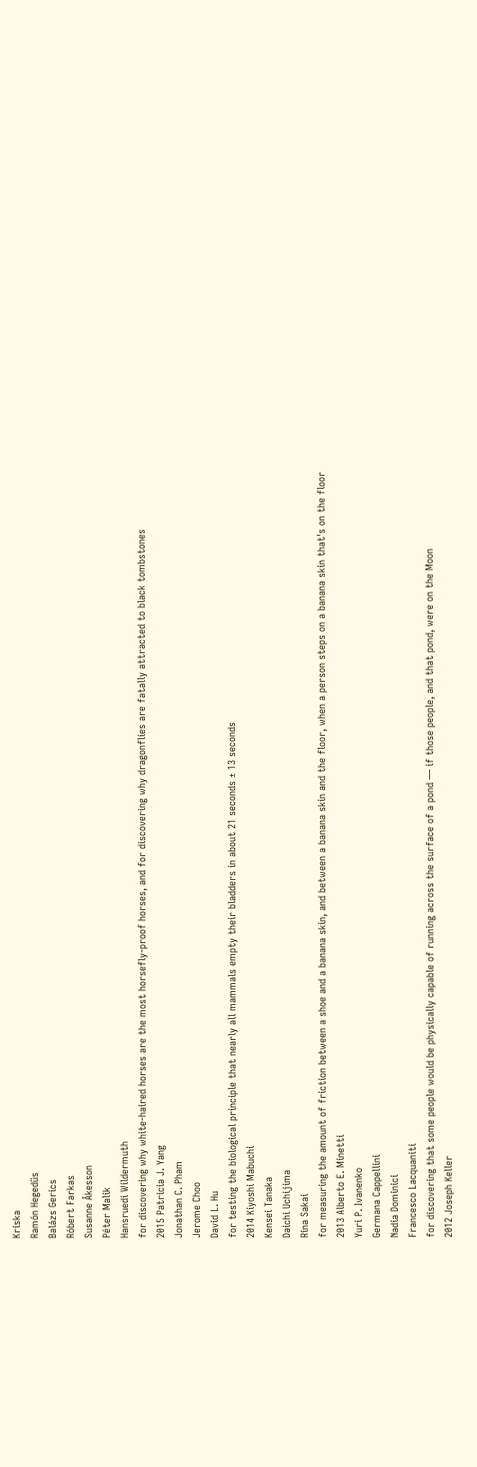Kriska
Ramón Hegedüs
Balázs Gerics
Róbert Farkas
Susanne Åkesson
Péter Malik
Hansruedi Wildermuth
for discovering why white-haired horses are the most horsefly-proof horses, and for discovering why dragonflies are fatally attracted to black tombstones
2015 Patricia J. Yang
Jonathan C. Pham
Jerome Choo
David L. Hu
for testing the biological principle that nearly all mammals empty their bladders in about 21 seconds ± 13 seconds
2014 Kiyoshi Mabuchi
Kensei Tanaka
Daichi Uchijima
Rina Sakai
for measuring the amount of friction between a shoe and a banana skin, and between a banana skin and the floor, when a person steps on a banana skin that's on the floor
2013 Alberto E. Minetti
Yuri P. Ivanenko
Germana Cappellini
Nadia Dominici
Francesco Lacquaniti
for discovering that some people would be physically capable of running across the surface of a pond — if those people, and that pond, were on the Moon
2012 Joseph Keller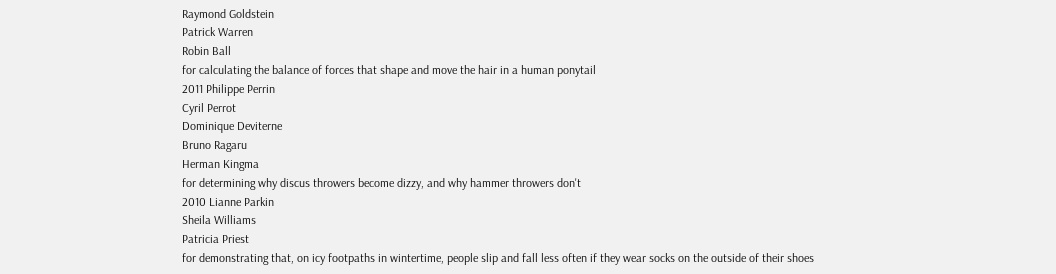Raymond Goldstein
Patrick Warren
Robin Ball
for calculating the balance of forces that shape and move the hair in a human ponytail
2011 Philippe Perrin
Cyril Perrot
Dominique Deviterne
Bruno Ragaru
Herman Kingma
for determining why discus throwers become dizzy, and why hammer throwers don't
2010 Lianne Parkin
Sheila Williams
Patricia Priest
for demonstrating that, on icy footpaths in wintertime, people slip and fall less often if they wear socks on the outside of their shoes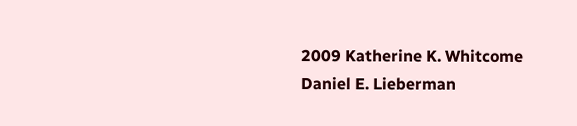2009 Katherine K. Whitcome
Daniel E. Lieberman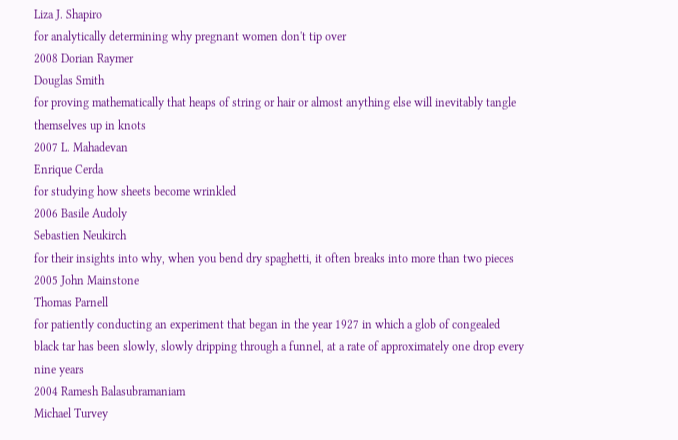Liza J. Shapiro
for analytically determining why pregnant women don't tip over
2008 Dorian Raymer
Douglas Smith
for proving mathematically that heaps of string or hair or almost anything else will inevitably tangle themselves up in knots
2007 L. Mahadevan
Enrique Cerda
for studying how sheets become wrinkled
2006 Basile Audoly
Sebastien Neukirch
for their insights into why, when you bend dry spaghetti, it often breaks into more than two pieces
2005 John Mainstone
Thomas Parnell
for patiently conducting an experiment that began in the year 1927 in which a glob of congealed black tar has been slowly, slowly dripping through a funnel, at a rate of approximately one drop every nine years
2004 Ramesh Balasubramaniam
Michael Turvey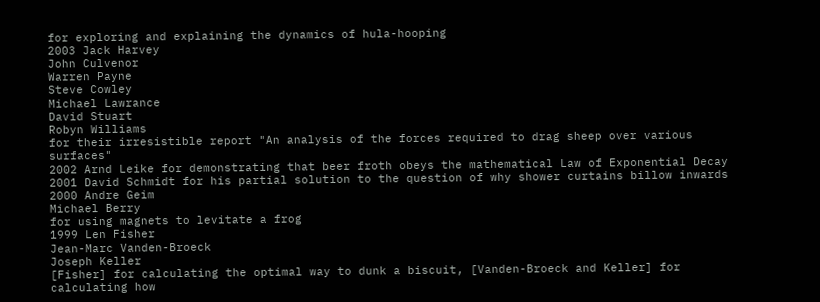for exploring and explaining the dynamics of hula-hooping
2003 Jack Harvey
John Culvenor
Warren Payne
Steve Cowley
Michael Lawrance
David Stuart
Robyn Williams
for their irresistible report "An analysis of the forces required to drag sheep over various surfaces"
2002 Arnd Leike for demonstrating that beer froth obeys the mathematical Law of Exponential Decay
2001 David Schmidt for his partial solution to the question of why shower curtains billow inwards
2000 Andre Geim
Michael Berry
for using magnets to levitate a frog
1999 Len Fisher
Jean-Marc Vanden-Broeck
Joseph Keller
[Fisher] for calculating the optimal way to dunk a biscuit, [Vanden-Broeck and Keller] for calculating how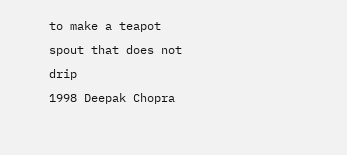to make a teapot spout that does not drip
1998 Deepak Chopra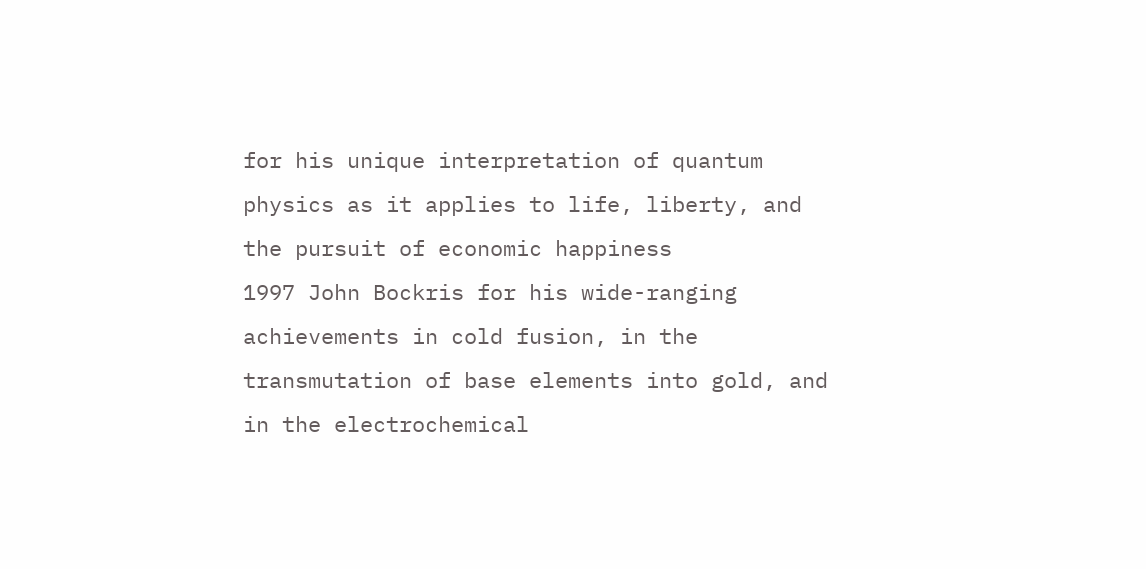for his unique interpretation of quantum physics as it applies to life, liberty, and the pursuit of economic happiness
1997 John Bockris for his wide-ranging achievements in cold fusion, in the transmutation of base elements into gold, and in the electrochemical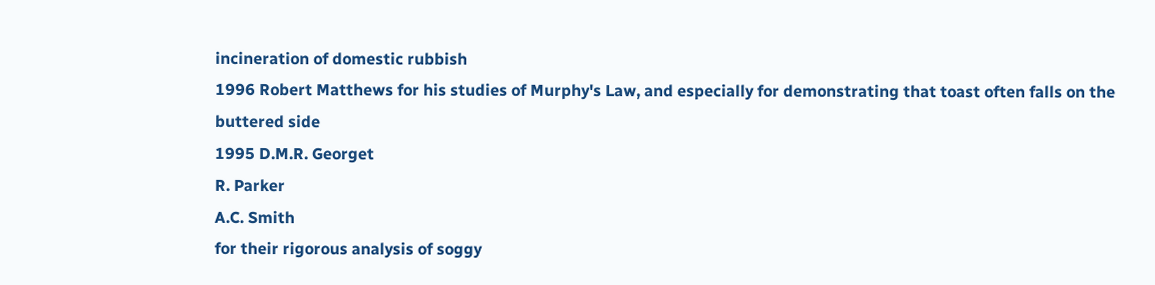incineration of domestic rubbish
1996 Robert Matthews for his studies of Murphy's Law, and especially for demonstrating that toast often falls on the buttered side
1995 D.M.R. Georget
R. Parker
A.C. Smith
for their rigorous analysis of soggy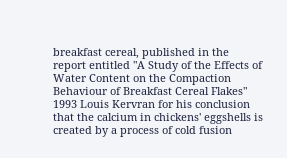breakfast cereal, published in the report entitled "A Study of the Effects of Water Content on the Compaction Behaviour of Breakfast Cereal Flakes"
1993 Louis Kervran for his conclusion that the calcium in chickens' eggshells is created by a process of cold fusion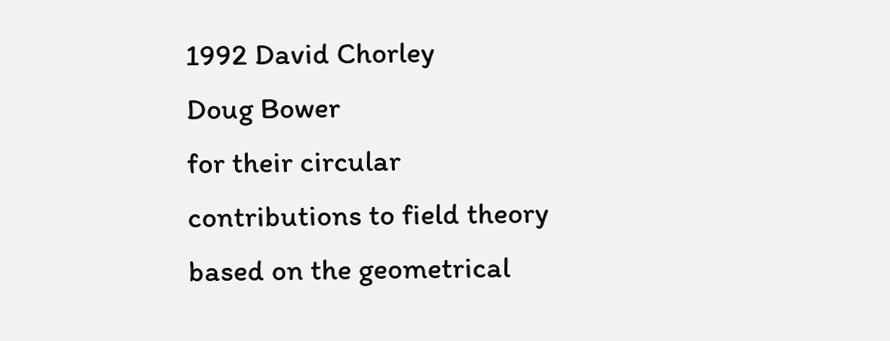1992 David Chorley
Doug Bower
for their circular contributions to field theory based on the geometrical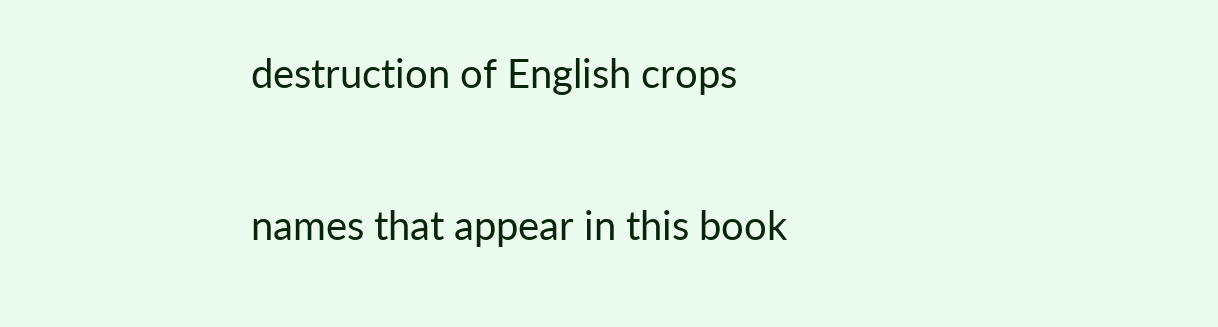destruction of English crops

names that appear in this book